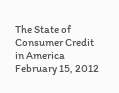The State of Consumer Credit in America
February 15, 2012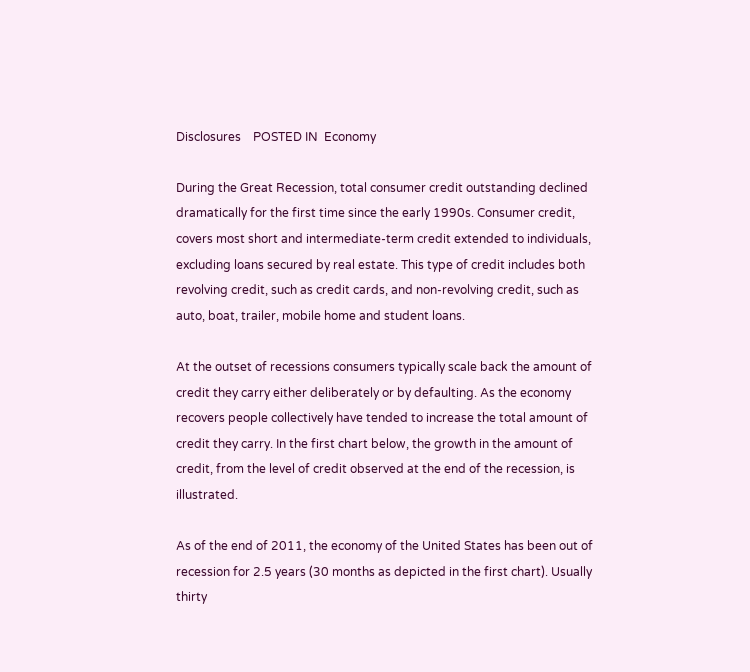Disclosures    POSTED IN  Economy

During the Great Recession, total consumer credit outstanding declined dramatically for the first time since the early 1990s. Consumer credit, covers most short and intermediate-term credit extended to individuals, excluding loans secured by real estate. This type of credit includes both revolving credit, such as credit cards, and non-revolving credit, such as auto, boat, trailer, mobile home and student loans.

At the outset of recessions consumers typically scale back the amount of credit they carry either deliberately or by defaulting. As the economy recovers people collectively have tended to increase the total amount of credit they carry. In the first chart below, the growth in the amount of credit, from the level of credit observed at the end of the recession, is illustrated.

As of the end of 2011, the economy of the United States has been out of recession for 2.5 years (30 months as depicted in the first chart). Usually thirty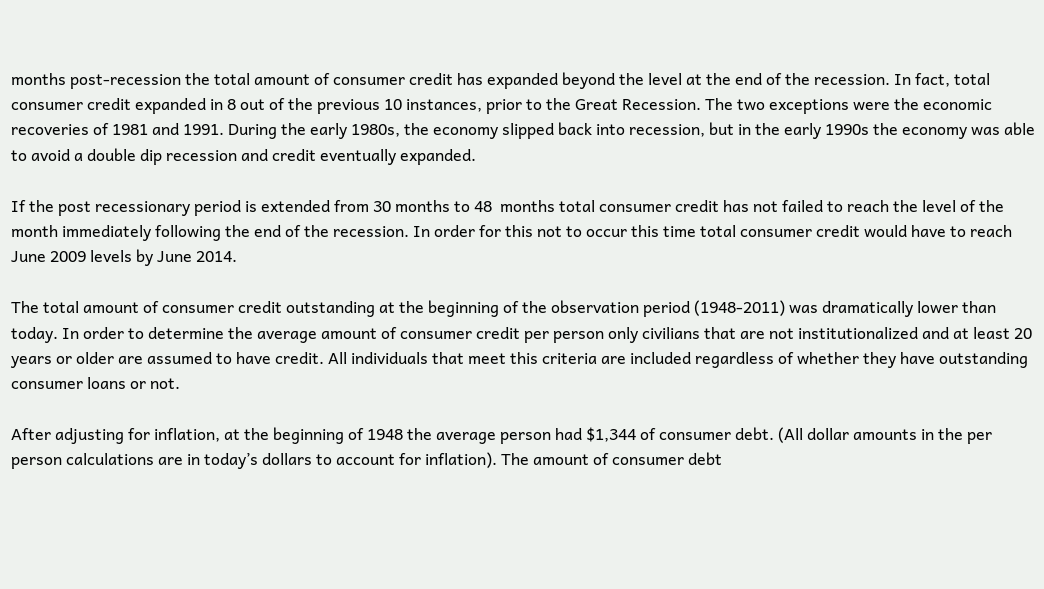months post-recession the total amount of consumer credit has expanded beyond the level at the end of the recession. In fact, total consumer credit expanded in 8 out of the previous 10 instances, prior to the Great Recession. The two exceptions were the economic recoveries of 1981 and 1991. During the early 1980s, the economy slipped back into recession, but in the early 1990s the economy was able to avoid a double dip recession and credit eventually expanded.

If the post recessionary period is extended from 30 months to 48  months total consumer credit has not failed to reach the level of the month immediately following the end of the recession. In order for this not to occur this time total consumer credit would have to reach June 2009 levels by June 2014.

The total amount of consumer credit outstanding at the beginning of the observation period (1948-2011) was dramatically lower than today. In order to determine the average amount of consumer credit per person only civilians that are not institutionalized and at least 20 years or older are assumed to have credit. All individuals that meet this criteria are included regardless of whether they have outstanding consumer loans or not.

After adjusting for inflation, at the beginning of 1948 the average person had $1,344 of consumer debt. (All dollar amounts in the per person calculations are in today’s dollars to account for inflation). The amount of consumer debt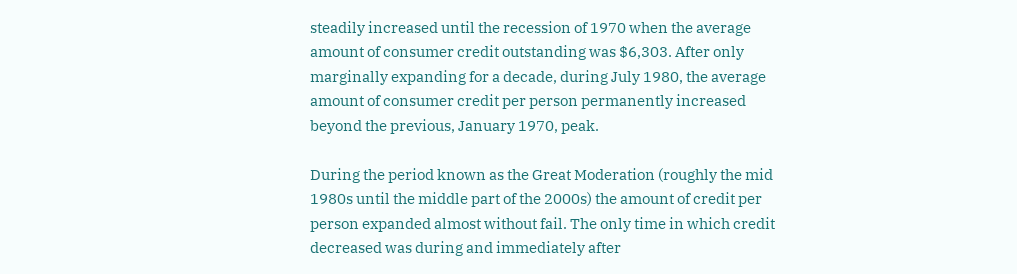steadily increased until the recession of 1970 when the average amount of consumer credit outstanding was $6,303. After only marginally expanding for a decade, during July 1980, the average amount of consumer credit per person permanently increased beyond the previous, January 1970, peak.

During the period known as the Great Moderation (roughly the mid 1980s until the middle part of the 2000s) the amount of credit per person expanded almost without fail. The only time in which credit decreased was during and immediately after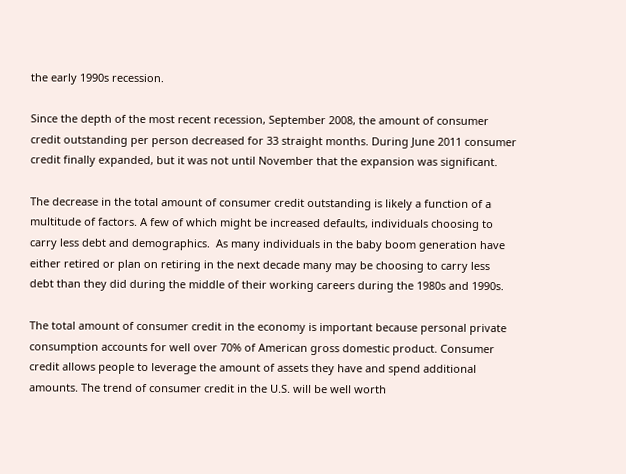the early 1990s recession.

Since the depth of the most recent recession, September 2008, the amount of consumer credit outstanding per person decreased for 33 straight months. During June 2011 consumer credit finally expanded, but it was not until November that the expansion was significant.

The decrease in the total amount of consumer credit outstanding is likely a function of a multitude of factors. A few of which might be increased defaults, individuals choosing to carry less debt and demographics.  As many individuals in the baby boom generation have either retired or plan on retiring in the next decade many may be choosing to carry less debt than they did during the middle of their working careers during the 1980s and 1990s.

The total amount of consumer credit in the economy is important because personal private consumption accounts for well over 70% of American gross domestic product. Consumer credit allows people to leverage the amount of assets they have and spend additional amounts. The trend of consumer credit in the U.S. will be well worth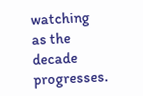watching as the decade progresses.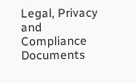Legal, Privacy and Compliance Documents